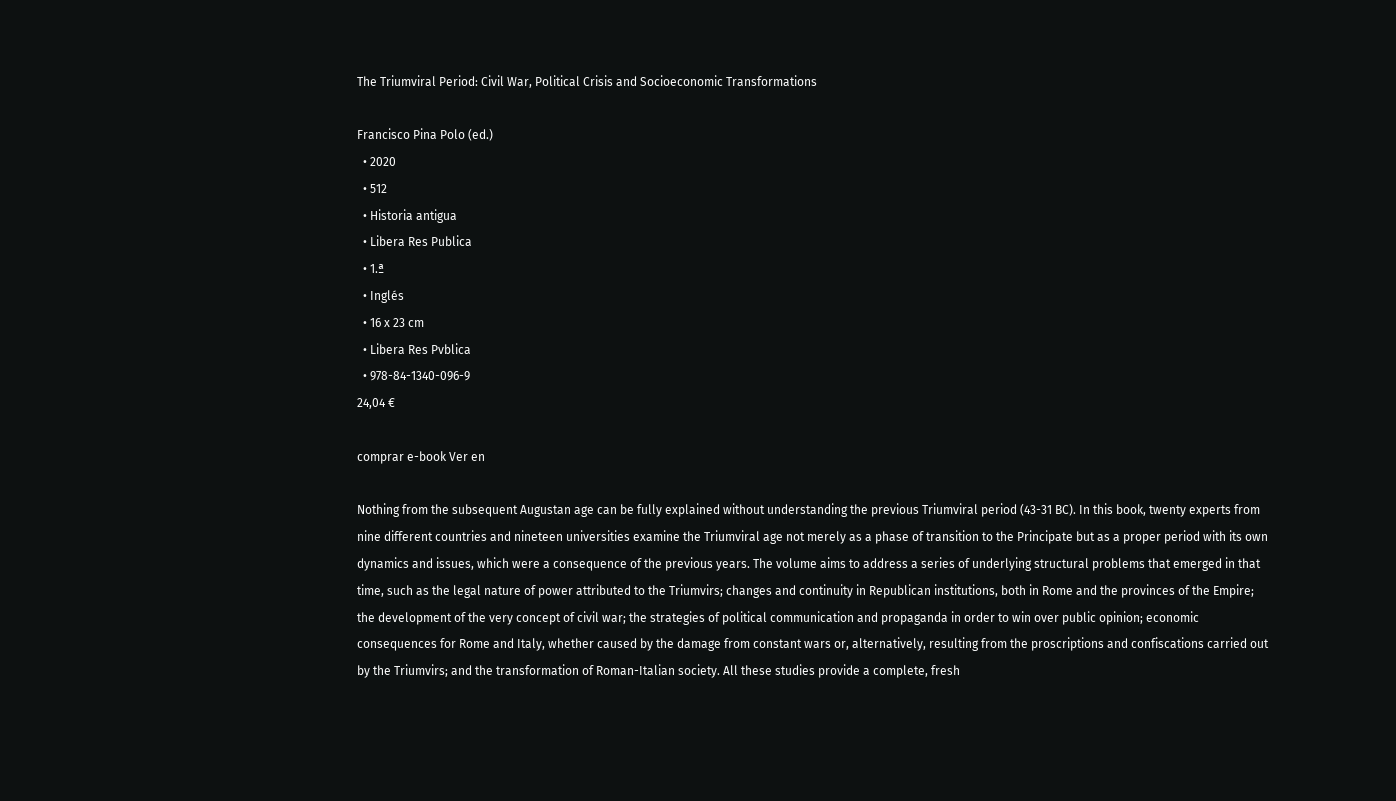The Triumviral Period: Civil War, Political Crisis and Socioeconomic Transformations

Francisco Pina Polo (ed.)
  • 2020
  • 512
  • Historia antigua
  • Libera Res Publica
  • 1.ª
  • Inglés
  • 16 x 23 cm
  • Libera Res Pvblica
  • 978-84-1340-096-9
24,04 €

comprar e-book Ver en

Nothing from the subsequent Augustan age can be fully explained without understanding the previous Triumviral period (43-31 BC). In this book, twenty experts from nine different countries and nineteen universities examine the Triumviral age not merely as a phase of transition to the Principate but as a proper period with its own dynamics and issues, which were a consequence of the previous years. The volume aims to address a series of underlying structural problems that emerged in that time, such as the legal nature of power attributed to the Triumvirs; changes and continuity in Republican institutions, both in Rome and the provinces of the Empire; the development of the very concept of civil war; the strategies of political communication and propaganda in order to win over public opinion; economic consequences for Rome and Italy, whether caused by the damage from constant wars or, alternatively, resulting from the proscriptions and confiscations carried out by the Triumvirs; and the transformation of Roman-Italian society. All these studies provide a complete, fresh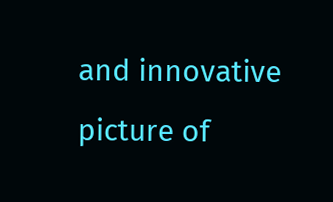and innovative picture of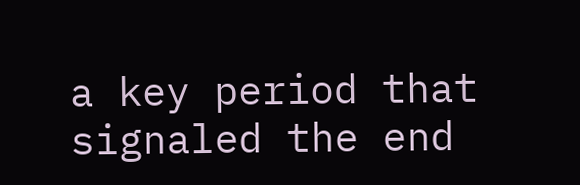a key period that signaled the end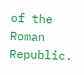of the Roman Republic.